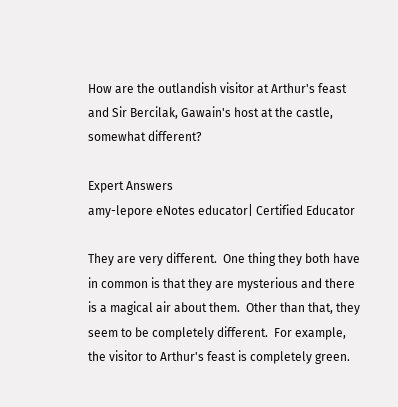How are the outlandish visitor at Arthur's feast and Sir Bercilak, Gawain's host at the castle, somewhat different?

Expert Answers
amy-lepore eNotes educator| Certified Educator

They are very different.  One thing they both have in common is that they are mysterious and there is a magical air about them.  Other than that, they seem to be completely different.  For example, the visitor to Arthur's feast is completely green.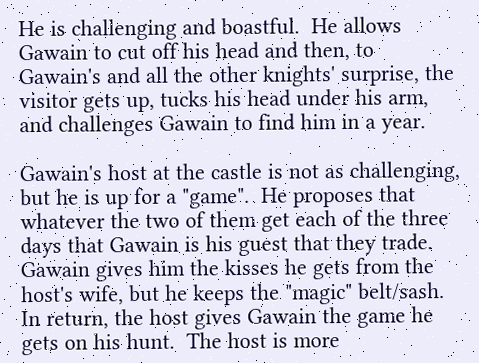He is challenging and boastful.  He allows Gawain to cut off his head and then, to Gawain's and all the other knights' surprise, the visitor gets up, tucks his head under his arm, and challenges Gawain to find him in a year.

Gawain's host at the castle is not as challenging, but he is up for a "game".  He proposes that whatever the two of them get each of the three days that Gawain is his guest that they trade.  Gawain gives him the kisses he gets from the host's wife, but he keeps the "magic" belt/sash.  In return, the host gives Gawain the game he gets on his hunt.  The host is more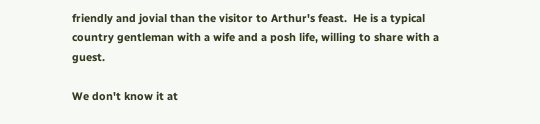friendly and jovial than the visitor to Arthur's feast.  He is a typical country gentleman with a wife and a posh life, willing to share with a guest.

We don't know it at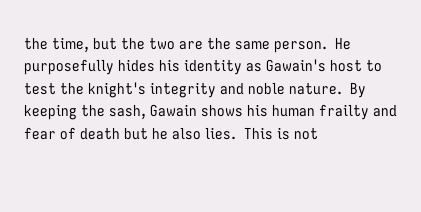the time, but the two are the same person.  He purposefully hides his identity as Gawain's host to test the knight's integrity and noble nature.  By keeping the sash, Gawain shows his human frailty and fear of death but he also lies.  This is not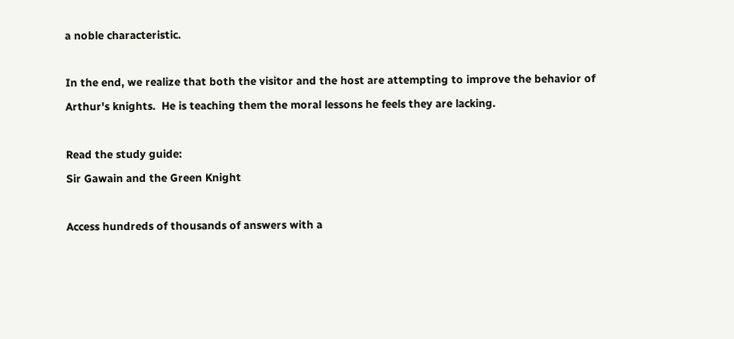a noble characteristic.

In the end, we realize that both the visitor and the host are attempting to improve the behavior of Arthur's knights.  He is teaching them the moral lessons he feels they are lacking.

Read the study guide:
Sir Gawain and the Green Knight

Access hundreds of thousands of answers with a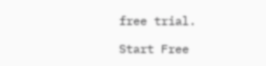free trial.

Start Free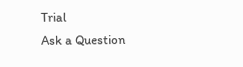Trial
Ask a Question